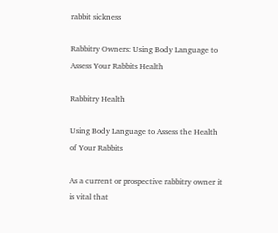rabbit sickness

Rabbitry Owners: Using Body Language to Assess Your Rabbits Health

Rabbitry Health

Using Body Language to Assess the Health of Your Rabbits

As a current or prospective rabbitry owner it is vital that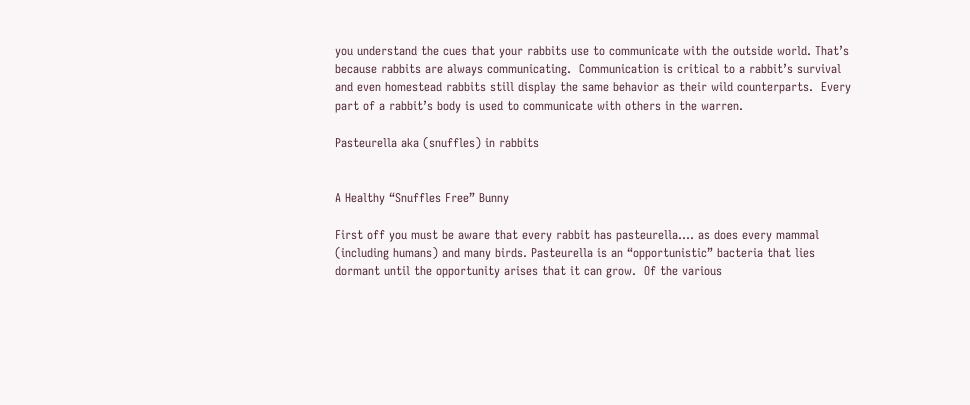you understand the cues that your rabbits use to communicate with the outside world. That’s because rabbits are always communicating.  Communication is critical to a rabbit’s survival and even homestead rabbits still display the same behavior as their wild counterparts.  Every part of a rabbit’s body is used to communicate with others in the warren.

Pasteurella aka (snuffles) in rabbits


A Healthy “Snuffles Free” Bunny

First off you must be aware that every rabbit has pasteurella…. as does every mammal (including humans) and many birds. Pasteurella is an “opportunistic” bacteria that lies dormant until the opportunity arises that it can grow.  Of the various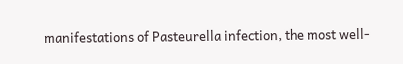manifestations of Pasteurella infection, the most well-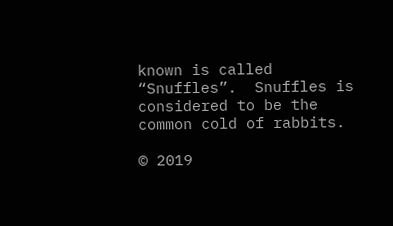known is called “Snuffles”.  Snuffles is considered to be the common cold of rabbits.

© 2019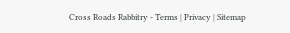Cross Roads Rabbitry - Terms | Privacy | Sitemap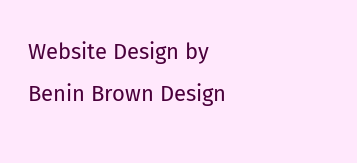Website Design by Benin Brown Design